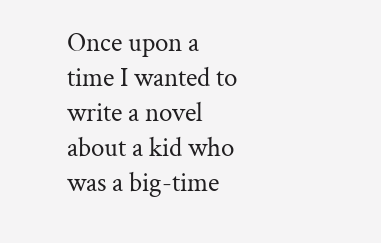Once upon a time I wanted to write a novel about a kid who was a big-time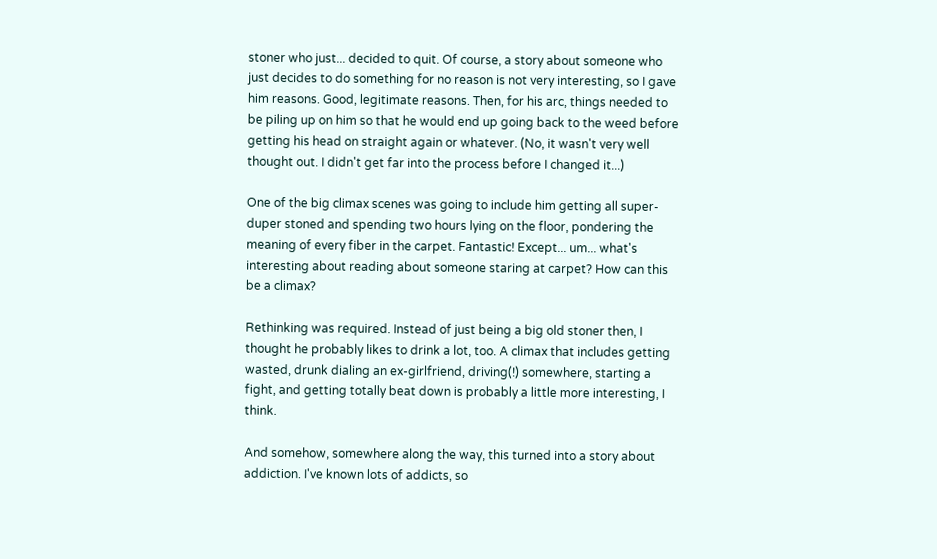stoner who just... decided to quit. Of course, a story about someone who just decides to do something for no reason is not very interesting, so I gave him reasons. Good, legitimate reasons. Then, for his arc, things needed to be piling up on him so that he would end up going back to the weed before getting his head on straight again or whatever. (No, it wasn't very well thought out. I didn't get far into the process before I changed it...)

One of the big climax scenes was going to include him getting all super-duper stoned and spending two hours lying on the floor, pondering the meaning of every fiber in the carpet. Fantastic! Except... um... what's interesting about reading about someone staring at carpet? How can this be a climax?

Rethinking was required. Instead of just being a big old stoner then, I thought he probably likes to drink a lot, too. A climax that includes getting wasted, drunk dialing an ex-girlfriend, driving(!) somewhere, starting a fight, and getting totally beat down is probably a little more interesting, I think.

And somehow, somewhere along the way, this turned into a story about addiction. I've known lots of addicts, so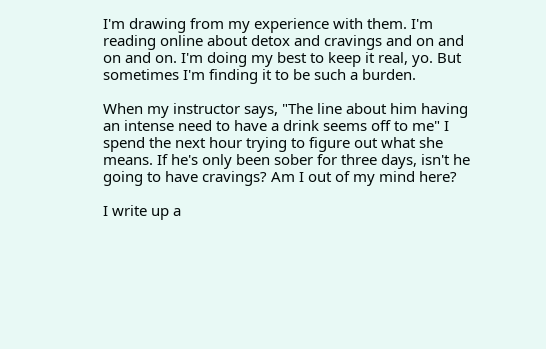I'm drawing from my experience with them. I'm reading online about detox and cravings and on and on and on. I'm doing my best to keep it real, yo. But sometimes I'm finding it to be such a burden.

When my instructor says, "The line about him having an intense need to have a drink seems off to me" I spend the next hour trying to figure out what she means. If he's only been sober for three days, isn't he going to have cravings? Am I out of my mind here?

I write up a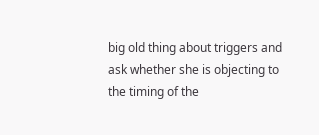big old thing about triggers and ask whether she is objecting to the timing of the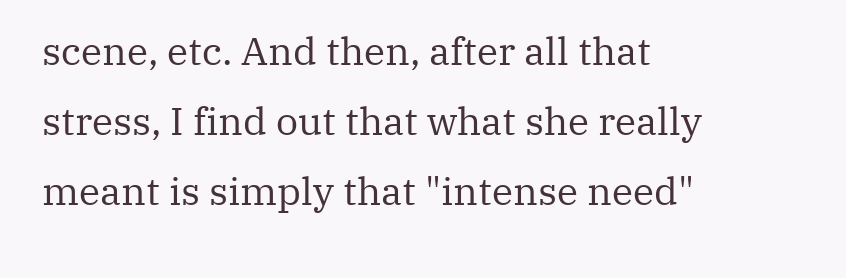scene, etc. And then, after all that stress, I find out that what she really meant is simply that "intense need"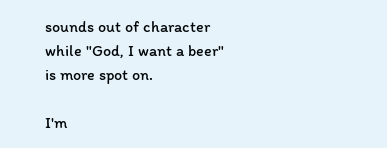sounds out of character while "God, I want a beer" is more spot on.

I'm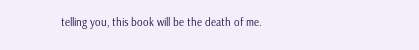telling you, this book will be the death of me.